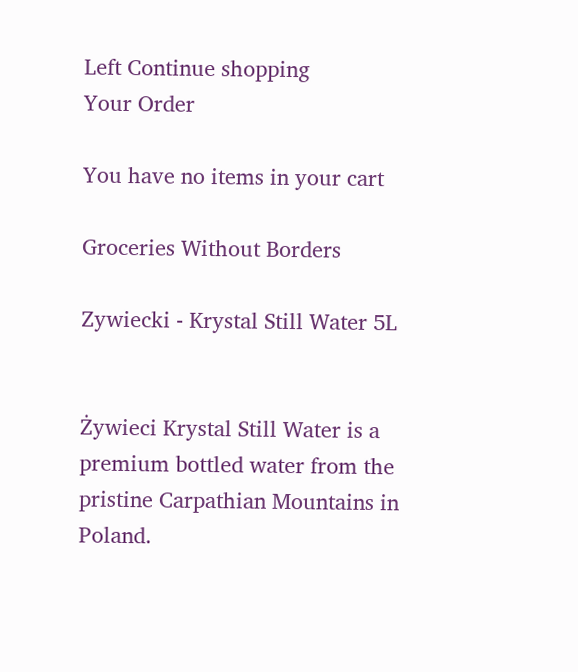Left Continue shopping
Your Order

You have no items in your cart

Groceries Without Borders

Zywiecki - Krystal Still Water 5L


Żywieci Krystal Still Water is a premium bottled water from the pristine Carpathian Mountains in Poland.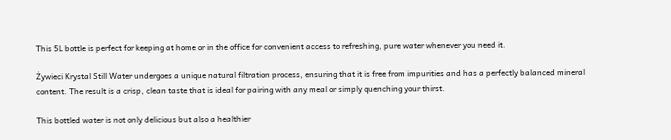This 5L bottle is perfect for keeping at home or in the office for convenient access to refreshing, pure water whenever you need it.

Żywieci Krystal Still Water undergoes a unique natural filtration process, ensuring that it is free from impurities and has a perfectly balanced mineral content. The result is a crisp, clean taste that is ideal for pairing with any meal or simply quenching your thirst.

This bottled water is not only delicious but also a healthier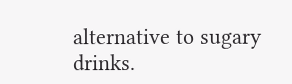alternative to sugary drinks.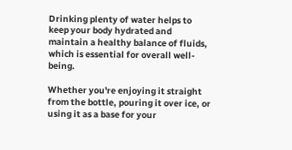Drinking plenty of water helps to keep your body hydrated and maintain a healthy balance of fluids, which is essential for overall well-being.

Whether you're enjoying it straight from the bottle, pouring it over ice, or using it as a base for your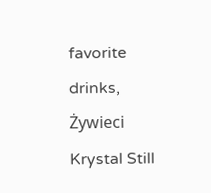favorite drinks, Żywieci Krystal Still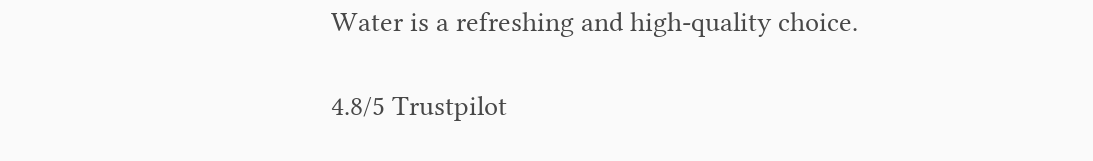Water is a refreshing and high-quality choice.

4.8/5 Trustpilot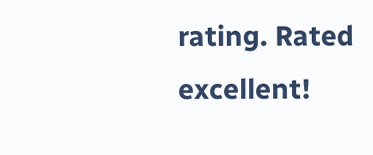rating. Rated excellent!